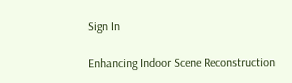Sign In

Enhancing Indoor Scene Reconstruction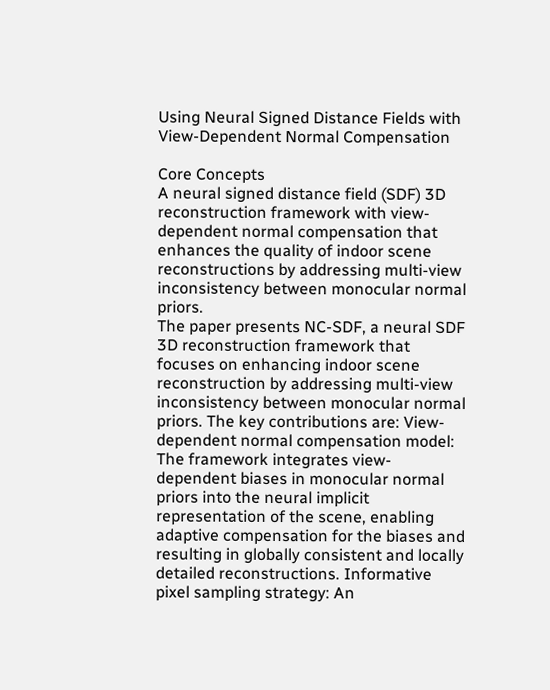Using Neural Signed Distance Fields with View-Dependent Normal Compensation

Core Concepts
A neural signed distance field (SDF) 3D reconstruction framework with view-dependent normal compensation that enhances the quality of indoor scene reconstructions by addressing multi-view inconsistency between monocular normal priors.
The paper presents NC-SDF, a neural SDF 3D reconstruction framework that focuses on enhancing indoor scene reconstruction by addressing multi-view inconsistency between monocular normal priors. The key contributions are: View-dependent normal compensation model: The framework integrates view-dependent biases in monocular normal priors into the neural implicit representation of the scene, enabling adaptive compensation for the biases and resulting in globally consistent and locally detailed reconstructions. Informative pixel sampling strategy: An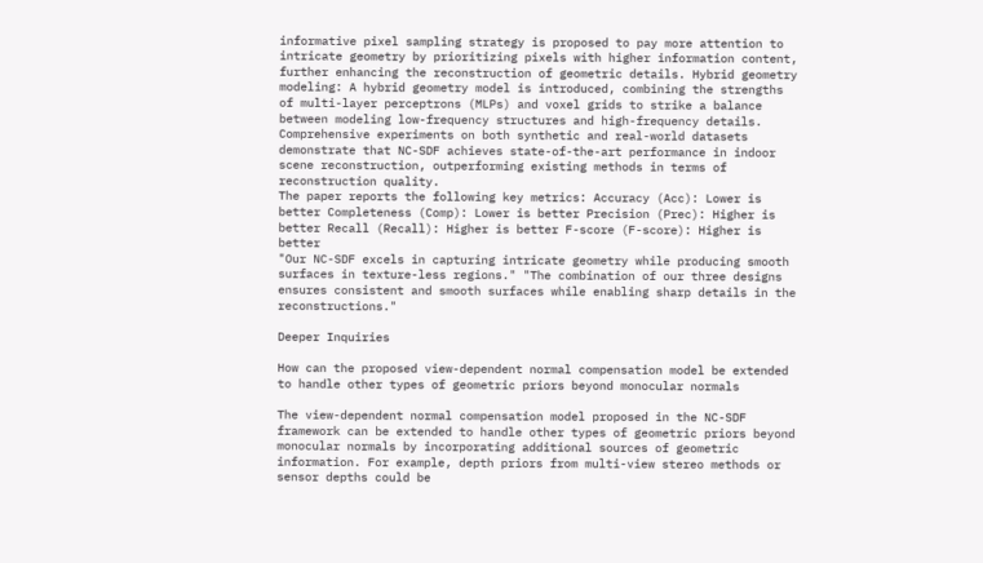informative pixel sampling strategy is proposed to pay more attention to intricate geometry by prioritizing pixels with higher information content, further enhancing the reconstruction of geometric details. Hybrid geometry modeling: A hybrid geometry model is introduced, combining the strengths of multi-layer perceptrons (MLPs) and voxel grids to strike a balance between modeling low-frequency structures and high-frequency details. Comprehensive experiments on both synthetic and real-world datasets demonstrate that NC-SDF achieves state-of-the-art performance in indoor scene reconstruction, outperforming existing methods in terms of reconstruction quality.
The paper reports the following key metrics: Accuracy (Acc): Lower is better Completeness (Comp): Lower is better Precision (Prec): Higher is better Recall (Recall): Higher is better F-score (F-score): Higher is better
"Our NC-SDF excels in capturing intricate geometry while producing smooth surfaces in texture-less regions." "The combination of our three designs ensures consistent and smooth surfaces while enabling sharp details in the reconstructions."

Deeper Inquiries

How can the proposed view-dependent normal compensation model be extended to handle other types of geometric priors beyond monocular normals

The view-dependent normal compensation model proposed in the NC-SDF framework can be extended to handle other types of geometric priors beyond monocular normals by incorporating additional sources of geometric information. For example, depth priors from multi-view stereo methods or sensor depths could be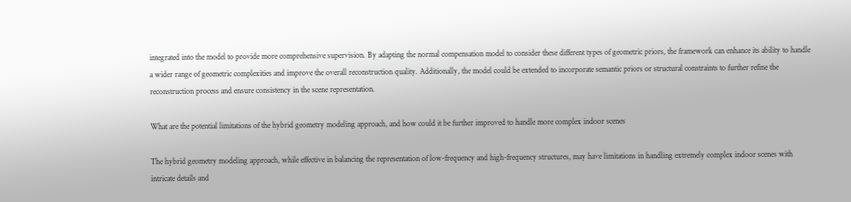integrated into the model to provide more comprehensive supervision. By adapting the normal compensation model to consider these different types of geometric priors, the framework can enhance its ability to handle a wider range of geometric complexities and improve the overall reconstruction quality. Additionally, the model could be extended to incorporate semantic priors or structural constraints to further refine the reconstruction process and ensure consistency in the scene representation.

What are the potential limitations of the hybrid geometry modeling approach, and how could it be further improved to handle more complex indoor scenes

The hybrid geometry modeling approach, while effective in balancing the representation of low-frequency and high-frequency structures, may have limitations in handling extremely complex indoor scenes with intricate details and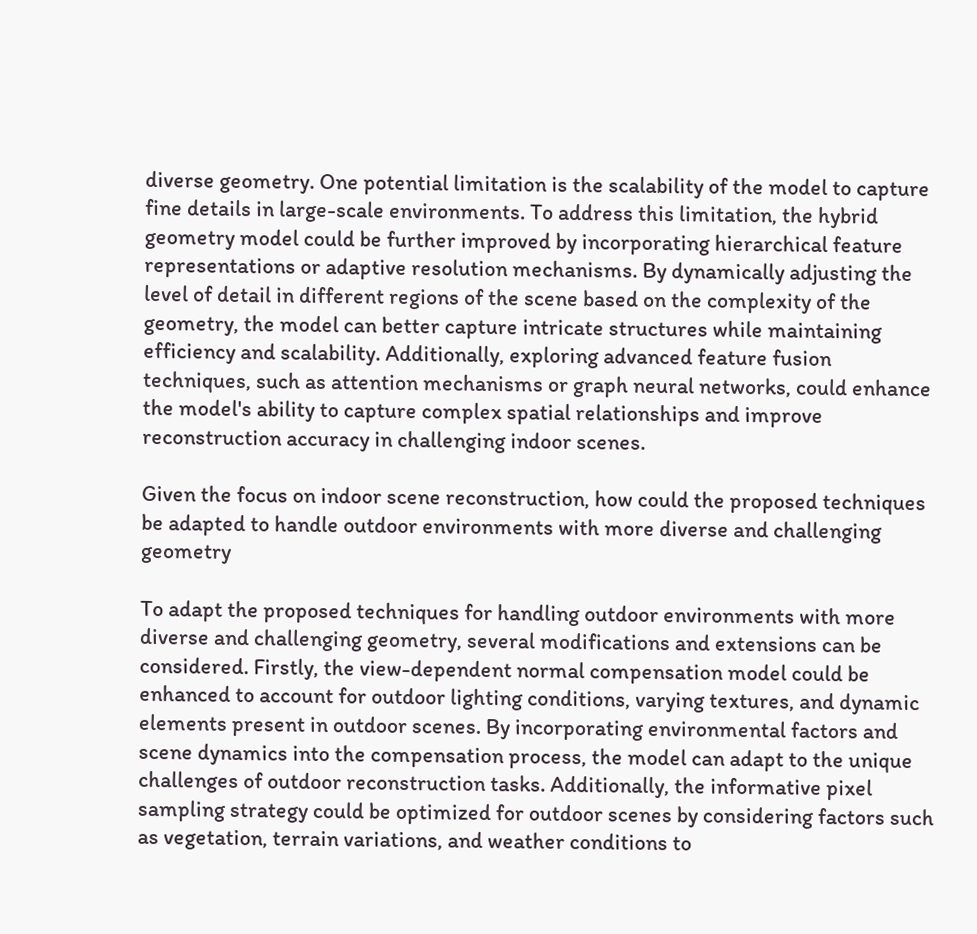diverse geometry. One potential limitation is the scalability of the model to capture fine details in large-scale environments. To address this limitation, the hybrid geometry model could be further improved by incorporating hierarchical feature representations or adaptive resolution mechanisms. By dynamically adjusting the level of detail in different regions of the scene based on the complexity of the geometry, the model can better capture intricate structures while maintaining efficiency and scalability. Additionally, exploring advanced feature fusion techniques, such as attention mechanisms or graph neural networks, could enhance the model's ability to capture complex spatial relationships and improve reconstruction accuracy in challenging indoor scenes.

Given the focus on indoor scene reconstruction, how could the proposed techniques be adapted to handle outdoor environments with more diverse and challenging geometry

To adapt the proposed techniques for handling outdoor environments with more diverse and challenging geometry, several modifications and extensions can be considered. Firstly, the view-dependent normal compensation model could be enhanced to account for outdoor lighting conditions, varying textures, and dynamic elements present in outdoor scenes. By incorporating environmental factors and scene dynamics into the compensation process, the model can adapt to the unique challenges of outdoor reconstruction tasks. Additionally, the informative pixel sampling strategy could be optimized for outdoor scenes by considering factors such as vegetation, terrain variations, and weather conditions to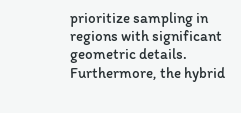prioritize sampling in regions with significant geometric details. Furthermore, the hybrid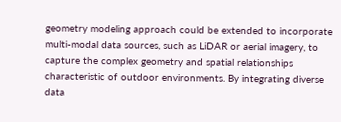geometry modeling approach could be extended to incorporate multi-modal data sources, such as LiDAR or aerial imagery, to capture the complex geometry and spatial relationships characteristic of outdoor environments. By integrating diverse data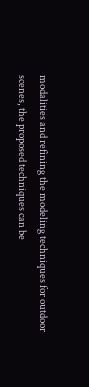modalities and refining the modeling techniques for outdoor scenes, the proposed techniques can be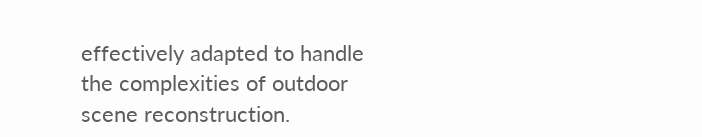effectively adapted to handle the complexities of outdoor scene reconstruction.